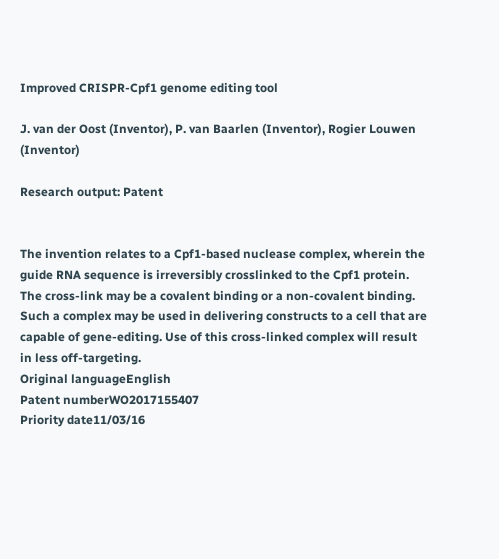Improved CRISPR-Cpf1 genome editing tool

J. van der Oost (Inventor), P. van Baarlen (Inventor), Rogier Louwen (Inventor)

Research output: Patent


The invention relates to a Cpf1-based nuclease complex, wherein the guide RNA sequence is irreversibly crosslinked to the Cpf1 protein. The cross-link may be a covalent binding or a non-covalent binding. Such a complex may be used in delivering constructs to a cell that are capable of gene-editing. Use of this cross-linked complex will result in less off-targeting.
Original languageEnglish
Patent numberWO2017155407
Priority date11/03/16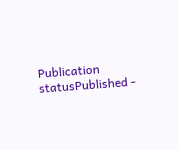Publication statusPublished -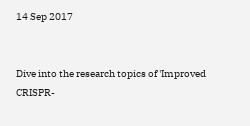14 Sep 2017


Dive into the research topics of 'Improved CRISPR-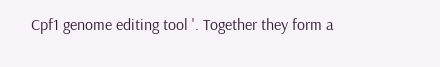Cpf1 genome editing tool '. Together they form a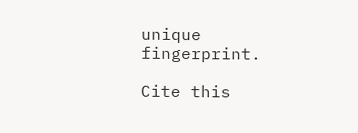unique fingerprint.

Cite this